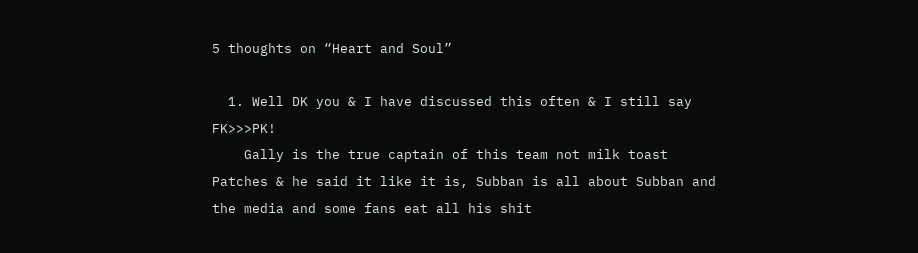5 thoughts on “Heart and Soul”

  1. Well DK you & I have discussed this often & I still say FK>>>PK!
    Gally is the true captain of this team not milk toast Patches & he said it like it is, Subban is all about Subban and the media and some fans eat all his shit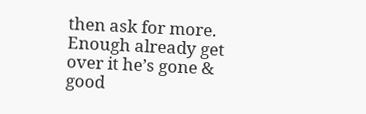then ask for more. Enough already get over it he’s gone & good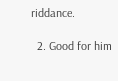riddance.

  2. Good for him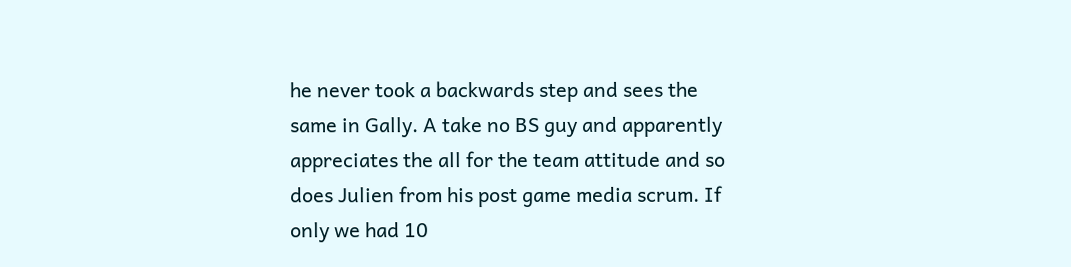he never took a backwards step and sees the same in Gally. A take no BS guy and apparently appreciates the all for the team attitude and so does Julien from his post game media scrum. If only we had 10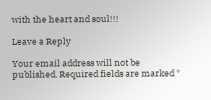with the heart and soul!!!

Leave a Reply

Your email address will not be published. Required fields are marked *